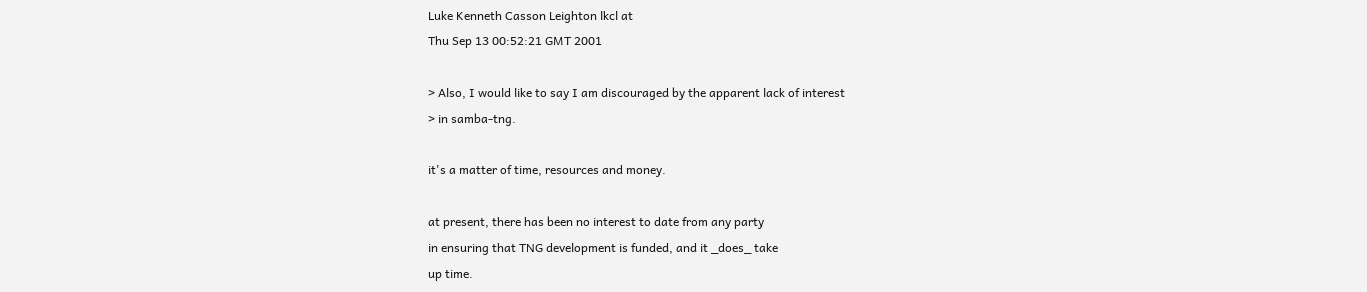Luke Kenneth Casson Leighton lkcl at
Thu Sep 13 00:52:21 GMT 2001

> Also, I would like to say I am discouraged by the apparent lack of interest
> in samba-tng.

it's a matter of time, resources and money.

at present, there has been no interest to date from any party
in ensuring that TNG development is funded, and it _does_ take
up time.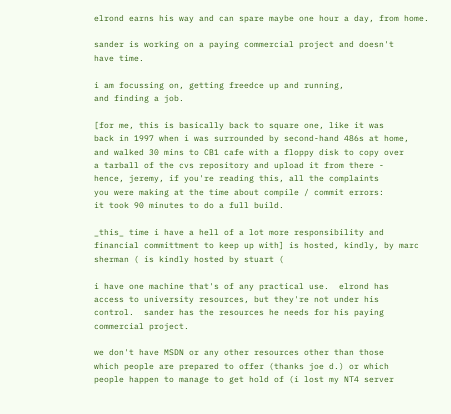elrond earns his way and can spare maybe one hour a day, from home.

sander is working on a paying commercial project and doesn't
have time.

i am focussing on, getting freedce up and running,
and finding a job.

[for me, this is basically back to square one, like it was
back in 1997 when i was surrounded by second-hand 486s at home,
and walked 30 mins to CB1 cafe with a floppy disk to copy over
a tarball of the cvs repository and upload it from there -
hence, jeremy, if you're reading this, all the complaints
you were making at the time about compile / commit errors:
it took 90 minutes to do a full build.

_this_ time i have a hell of a lot more responsibility and
financial committment to keep up with] is hosted, kindly, by marc sherman ( is kindly hosted by stuart (

i have one machine that's of any practical use.  elrond has
access to university resources, but they're not under his
control.  sander has the resources he needs for his paying
commercial project.

we don't have MSDN or any other resources other than those
which people are prepared to offer (thanks joe d.) or which
people happen to manage to get hold of (i lost my NT4 server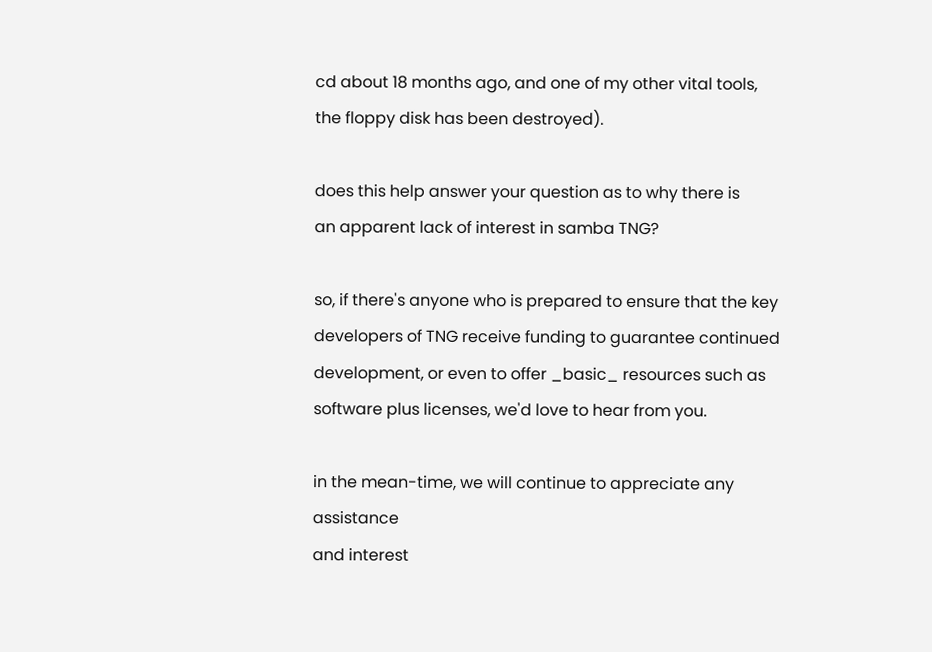cd about 18 months ago, and one of my other vital tools,
the floppy disk has been destroyed).

does this help answer your question as to why there is
an apparent lack of interest in samba TNG?

so, if there's anyone who is prepared to ensure that the key
developers of TNG receive funding to guarantee continued
development, or even to offer _basic_ resources such as
software plus licenses, we'd love to hear from you.

in the mean-time, we will continue to appreciate any assistance
and interest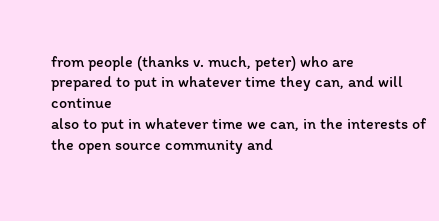from people (thanks v. much, peter) who are
prepared to put in whatever time they can, and will continue
also to put in whatever time we can, in the interests of
the open source community and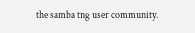the samba tng user community.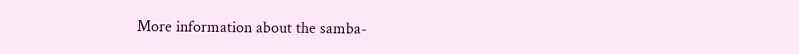More information about the samba-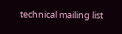technical mailing list